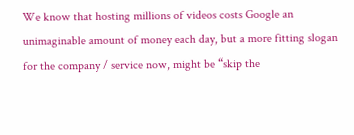We know that hosting millions of videos costs Google an unimaginable amount of money each day, but a more fitting slogan for the company / service now, might be “skip the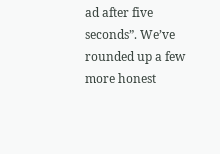ad after five seconds”. We’ve rounded up a few more honest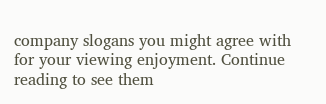company slogans you might agree with for your viewing enjoyment. Continue reading to see them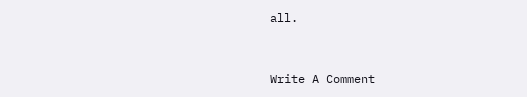all.


Write A Comment